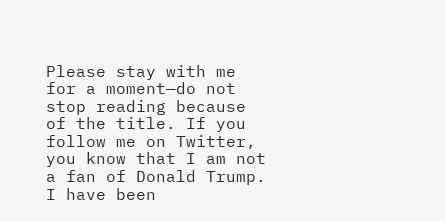Please stay with me for a moment—do not stop reading because of the title. If you follow me on Twitter, you know that I am not a fan of Donald Trump. I have been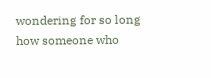wondering for so long how someone who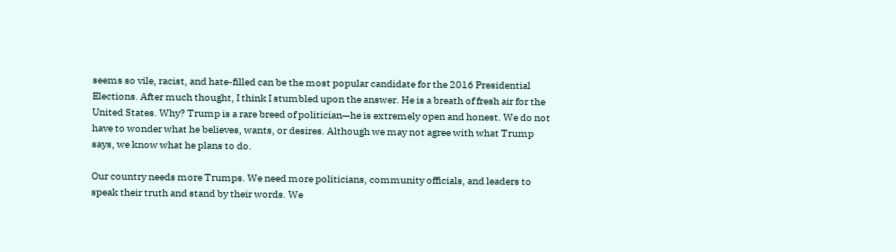seems so vile, racist, and hate-filled can be the most popular candidate for the 2016 Presidential Elections. After much thought, I think I stumbled upon the answer. He is a breath of fresh air for the United States. Why? Trump is a rare breed of politician—he is extremely open and honest. We do not have to wonder what he believes, wants, or desires. Although we may not agree with what Trump says, we know what he plans to do.

Our country needs more Trumps. We need more politicians, community officials, and leaders to speak their truth and stand by their words. We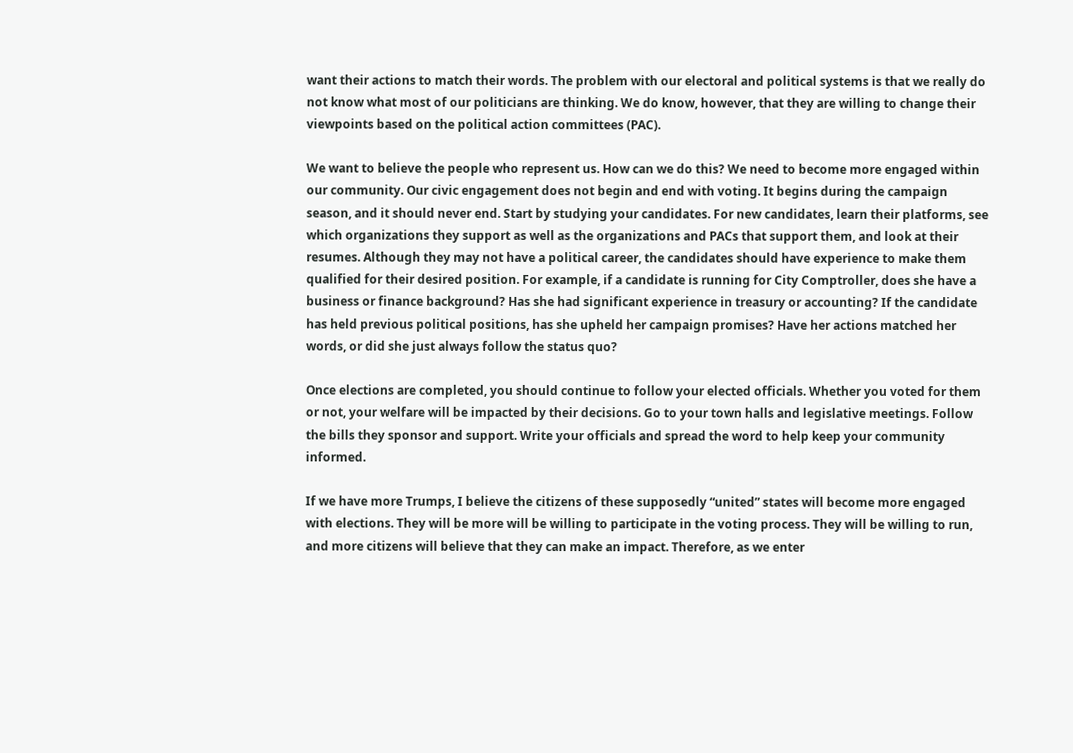want their actions to match their words. The problem with our electoral and political systems is that we really do not know what most of our politicians are thinking. We do know, however, that they are willing to change their viewpoints based on the political action committees (PAC).

We want to believe the people who represent us. How can we do this? We need to become more engaged within our community. Our civic engagement does not begin and end with voting. It begins during the campaign season, and it should never end. Start by studying your candidates. For new candidates, learn their platforms, see which organizations they support as well as the organizations and PACs that support them, and look at their resumes. Although they may not have a political career, the candidates should have experience to make them qualified for their desired position. For example, if a candidate is running for City Comptroller, does she have a business or finance background? Has she had significant experience in treasury or accounting? If the candidate has held previous political positions, has she upheld her campaign promises? Have her actions matched her words, or did she just always follow the status quo?

Once elections are completed, you should continue to follow your elected officials. Whether you voted for them or not, your welfare will be impacted by their decisions. Go to your town halls and legislative meetings. Follow the bills they sponsor and support. Write your officials and spread the word to help keep your community informed.

If we have more Trumps, I believe the citizens of these supposedly “united” states will become more engaged with elections. They will be more will be willing to participate in the voting process. They will be willing to run, and more citizens will believe that they can make an impact. Therefore, as we enter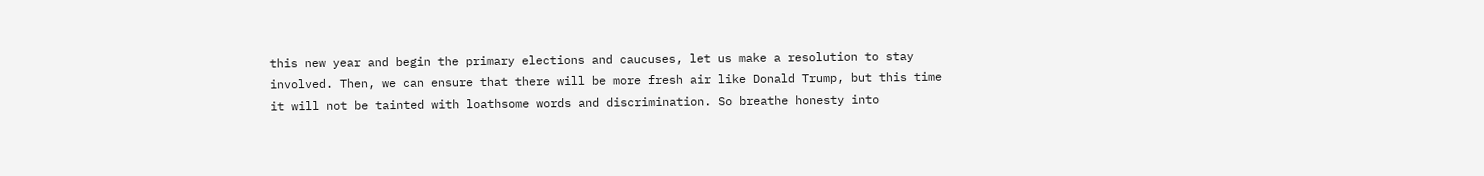this new year and begin the primary elections and caucuses, let us make a resolution to stay involved. Then, we can ensure that there will be more fresh air like Donald Trump, but this time it will not be tainted with loathsome words and discrimination. So breathe honesty into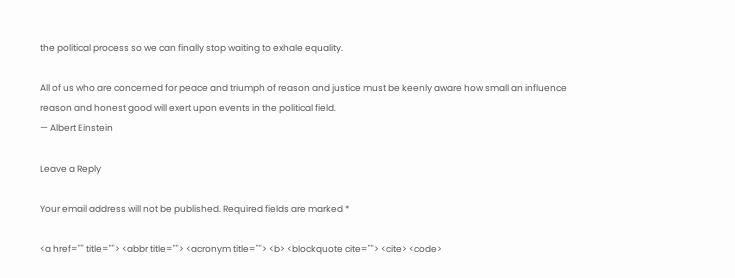the political process so we can finally stop waiting to exhale equality.

All of us who are concerned for peace and triumph of reason and justice must be keenly aware how small an influence reason and honest good will exert upon events in the political field.
— Albert Einstein

Leave a Reply

Your email address will not be published. Required fields are marked *

<a href="" title=""> <abbr title=""> <acronym title=""> <b> <blockquote cite=""> <cite> <code>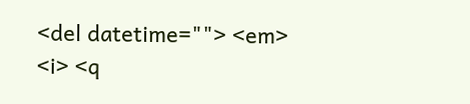<del datetime=""> <em> <i> <q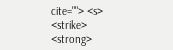cite=""> <s> <strike> <strong>